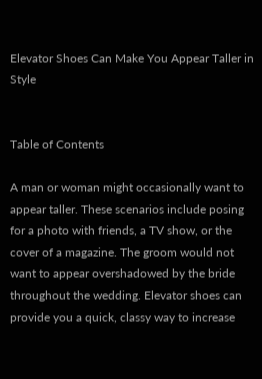Elevator Shoes Can Make You Appear Taller in Style


Table of Contents

A man or woman might occasionally want to appear taller. These scenarios include posing for a photo with friends, a TV show, or the cover of a magazine. The groom would not want to appear overshadowed by the bride throughout the wedding. Elevator shoes can provide you a quick, classy way to increase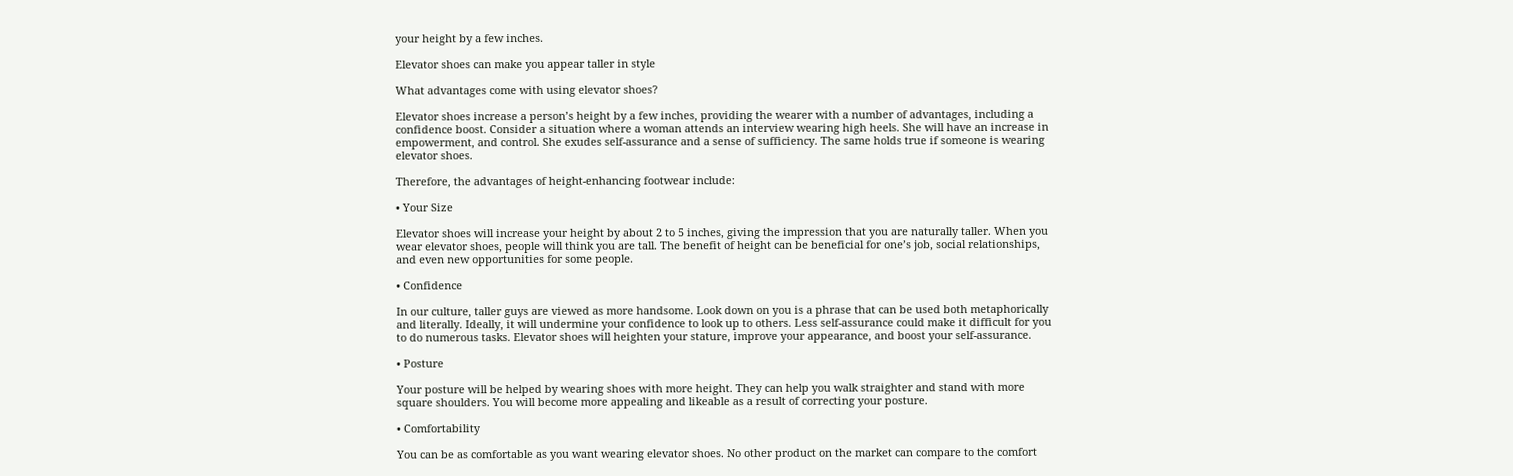your height by a few inches.

Elevator shoes can make you appear taller in style

What advantages come with using elevator shoes?

Elevator shoes increase a person’s height by a few inches, providing the wearer with a number of advantages, including a confidence boost. Consider a situation where a woman attends an interview wearing high heels. She will have an increase in empowerment, and control. She exudes self-assurance and a sense of sufficiency. The same holds true if someone is wearing elevator shoes.

Therefore, the advantages of height-enhancing footwear include:

• Your Size

Elevator shoes will increase your height by about 2 to 5 inches, giving the impression that you are naturally taller. When you wear elevator shoes, people will think you are tall. The benefit of height can be beneficial for one’s job, social relationships, and even new opportunities for some people.

• Confidence

In our culture, taller guys are viewed as more handsome. Look down on you is a phrase that can be used both metaphorically and literally. Ideally, it will undermine your confidence to look up to others. Less self-assurance could make it difficult for you to do numerous tasks. Elevator shoes will heighten your stature, improve your appearance, and boost your self-assurance.

• Posture

Your posture will be helped by wearing shoes with more height. They can help you walk straighter and stand with more square shoulders. You will become more appealing and likeable as a result of correcting your posture.

• Comfortability

You can be as comfortable as you want wearing elevator shoes. No other product on the market can compare to the comfort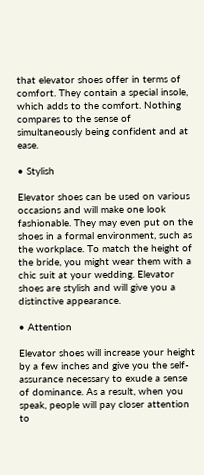that elevator shoes offer in terms of comfort. They contain a special insole, which adds to the comfort. Nothing compares to the sense of simultaneously being confident and at ease.

• Stylish

Elevator shoes can be used on various occasions and will make one look fashionable. They may even put on the shoes in a formal environment, such as the workplace. To match the height of the bride, you might wear them with a chic suit at your wedding. Elevator shoes are stylish and will give you a distinctive appearance.

• Attention

Elevator shoes will increase your height by a few inches and give you the self-assurance necessary to exude a sense of dominance. As a result, when you speak, people will pay closer attention to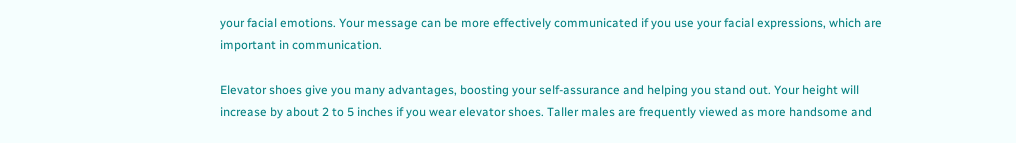your facial emotions. Your message can be more effectively communicated if you use your facial expressions, which are important in communication.

Elevator shoes give you many advantages, boosting your self-assurance and helping you stand out. Your height will increase by about 2 to 5 inches if you wear elevator shoes. Taller males are frequently viewed as more handsome and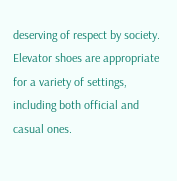deserving of respect by society. Elevator shoes are appropriate for a variety of settings, including both official and casual ones.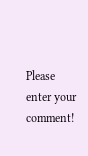Please enter your comment!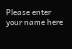Please enter your name here